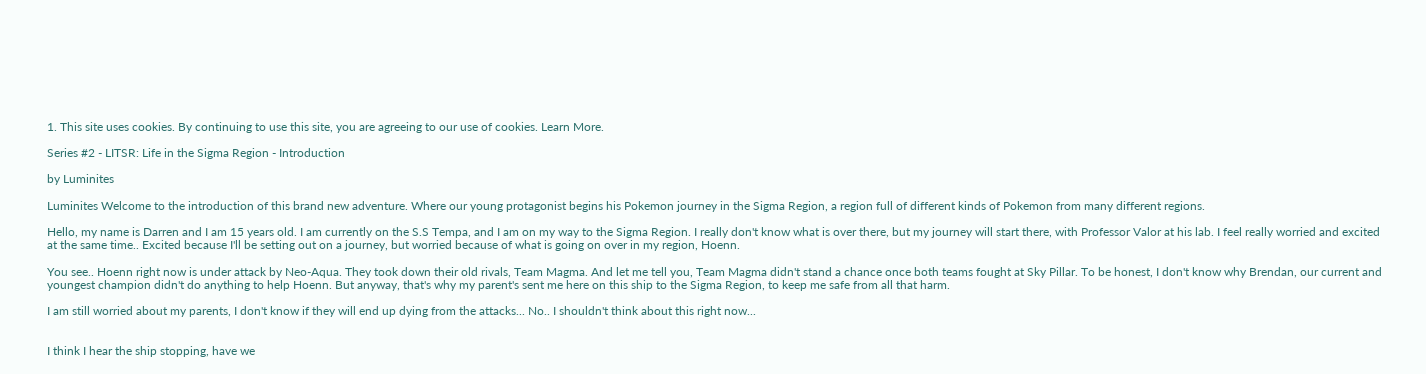1. This site uses cookies. By continuing to use this site, you are agreeing to our use of cookies. Learn More.

Series #2 - LITSR: Life in the Sigma Region - Introduction

by Luminites

Luminites Welcome to the introduction of this brand new adventure. Where our young protagonist begins his Pokemon journey in the Sigma Region, a region full of different kinds of Pokemon from many different regions.

Hello, my name is Darren and I am 15 years old. I am currently on the S.S Tempa, and I am on my way to the Sigma Region. I really don't know what is over there, but my journey will start there, with Professor Valor at his lab. I feel really worried and excited at the same time.. Excited because I'll be setting out on a journey, but worried because of what is going on over in my region, Hoenn.

You see.. Hoenn right now is under attack by Neo-Aqua. They took down their old rivals, Team Magma. And let me tell you, Team Magma didn't stand a chance once both teams fought at Sky Pillar. To be honest, I don't know why Brendan, our current and youngest champion didn't do anything to help Hoenn. But anyway, that's why my parent's sent me here on this ship to the Sigma Region, to keep me safe from all that harm.

I am still worried about my parents, I don't know if they will end up dying from the attacks... No.. I shouldn't think about this right now...


I think I hear the ship stopping, have we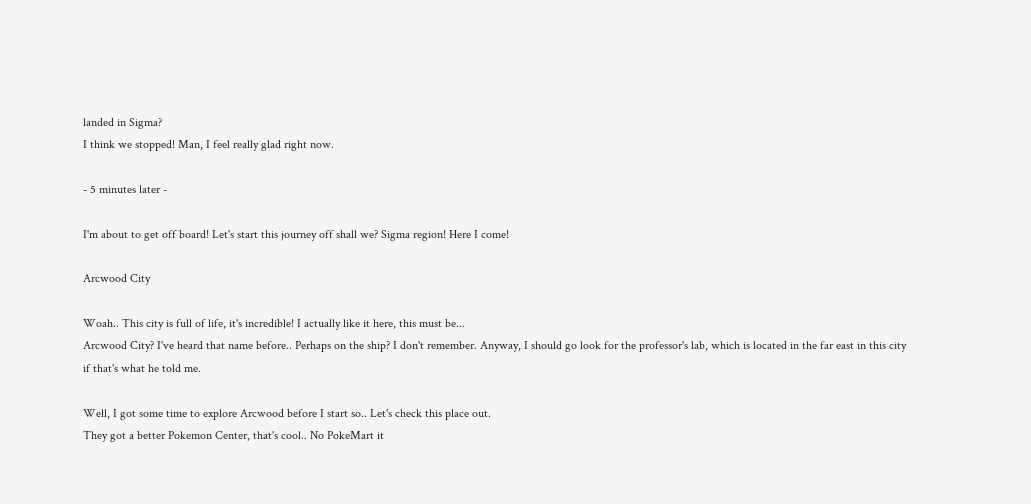landed in Sigma?
I think we stopped! Man, I feel really glad right now.

- 5 minutes later -

I'm about to get off board! Let's start this journey off shall we? Sigma region! Here I come!

Arcwood City

Woah.. This city is full of life, it's incredible! I actually like it here, this must be...
Arcwood City? I've heard that name before.. Perhaps on the ship? I don't remember. Anyway, I should go look for the professor's lab, which is located in the far east in this city if that's what he told me.

Well, I got some time to explore Arcwood before I start so.. Let's check this place out.
They got a better Pokemon Center, that's cool.. No PokeMart it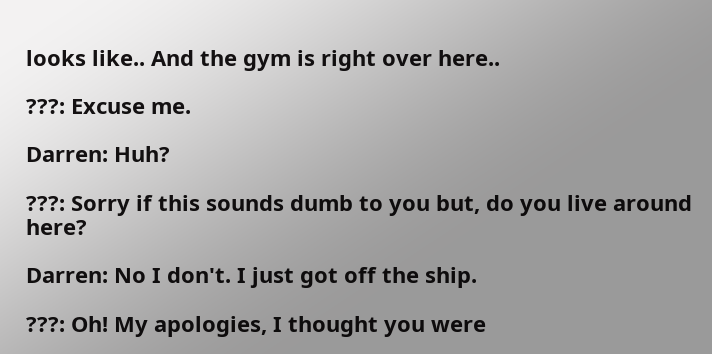looks like.. And the gym is right over here..

???: Excuse me.

Darren: Huh?

???: Sorry if this sounds dumb to you but, do you live around here?

Darren: No I don't. I just got off the ship.

???: Oh! My apologies, I thought you were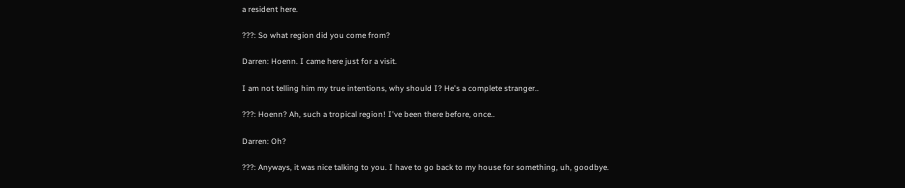a resident here.

???: So what region did you come from?

Darren: Hoenn. I came here just for a visit.

I am not telling him my true intentions, why should I? He's a complete stranger..

???: Hoenn? Ah, such a tropical region! I've been there before, once..

Darren: Oh?

???: Anyways, it was nice talking to you. I have to go back to my house for something, uh, goodbye.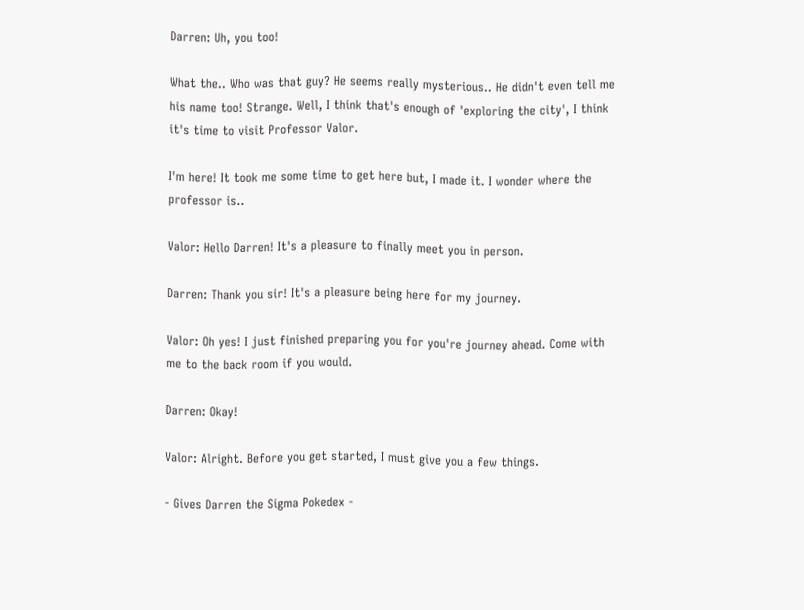Darren: Uh, you too!

What the.. Who was that guy? He seems really mysterious.. He didn't even tell me his name too! Strange. Well, I think that's enough of 'exploring the city', I think it's time to visit Professor Valor.

I'm here! It took me some time to get here but, I made it. I wonder where the professor is..

Valor: Hello Darren! It's a pleasure to finally meet you in person.

Darren: Thank you sir! It's a pleasure being here for my journey.

Valor: Oh yes! I just finished preparing you for you're journey ahead. Come with me to the back room if you would.

Darren: Okay!

Valor: Alright. Before you get started, I must give you a few things.

- Gives Darren the Sigma Pokedex -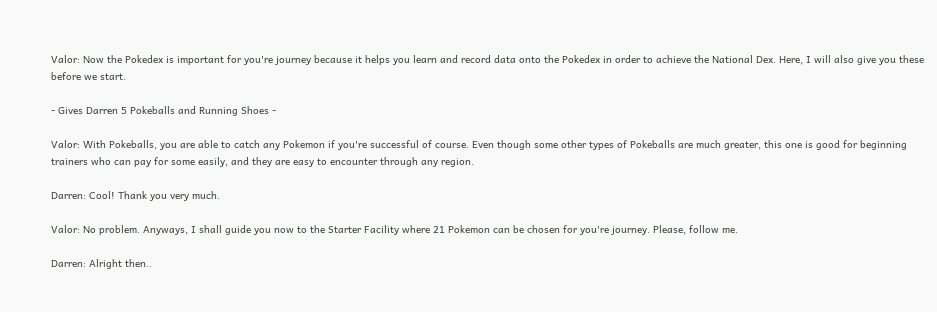Valor: Now the Pokedex is important for you're journey because it helps you learn and record data onto the Pokedex in order to achieve the National Dex. Here, I will also give you these before we start.

- Gives Darren 5 Pokeballs and Running Shoes -

Valor: With Pokeballs, you are able to catch any Pokemon if you're successful of course. Even though some other types of Pokeballs are much greater, this one is good for beginning trainers who can pay for some easily, and they are easy to encounter through any region.

Darren: Cool! Thank you very much.

Valor: No problem. Anyways, I shall guide you now to the Starter Facility where 21 Pokemon can be chosen for you're journey. Please, follow me.

Darren: Alright then..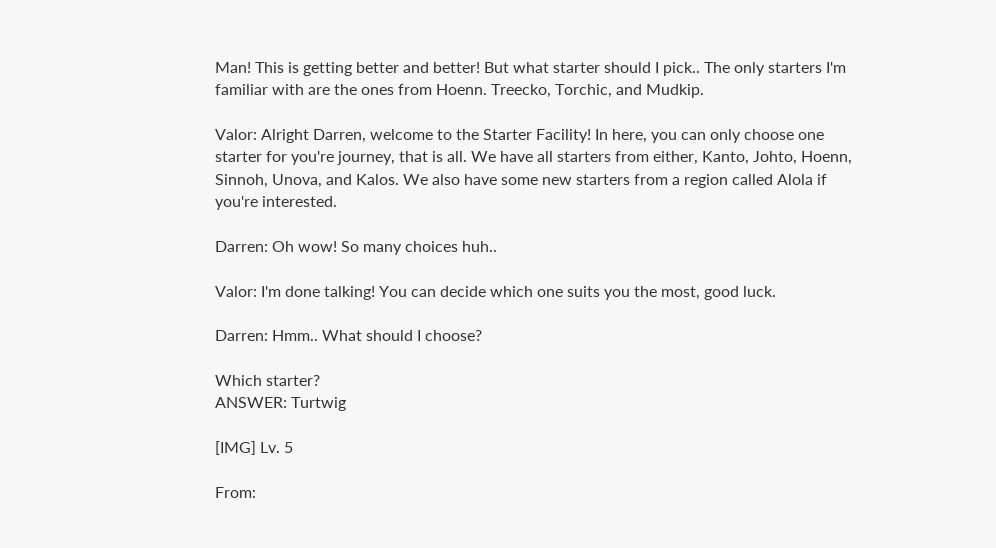Man! This is getting better and better! But what starter should I pick.. The only starters I'm familiar with are the ones from Hoenn. Treecko, Torchic, and Mudkip.

Valor: Alright Darren, welcome to the Starter Facility! In here, you can only choose one starter for you're journey, that is all. We have all starters from either, Kanto, Johto, Hoenn, Sinnoh, Unova, and Kalos. We also have some new starters from a region called Alola if you're interested.

Darren: Oh wow! So many choices huh..

Valor: I'm done talking! You can decide which one suits you the most, good luck.

Darren: Hmm.. What should I choose?

Which starter?
ANSWER: Turtwig

[IMG] Lv. 5

From: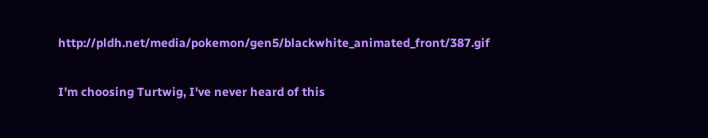http://pldh.net/media/pokemon/gen5/blackwhite_animated_front/387.gif

I'm choosing Turtwig, I've never heard of this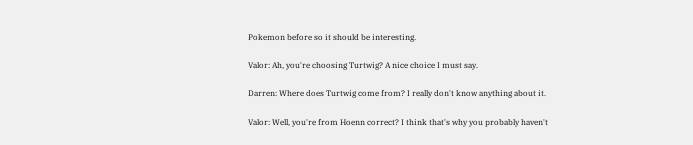Pokemon before so it should be interesting.

Valor: Ah, you're choosing Turtwig? A nice choice I must say.

Darren: Where does Turtwig come from? I really don't know anything about it.

Valor: Well, you're from Hoenn correct? I think that's why you probably haven't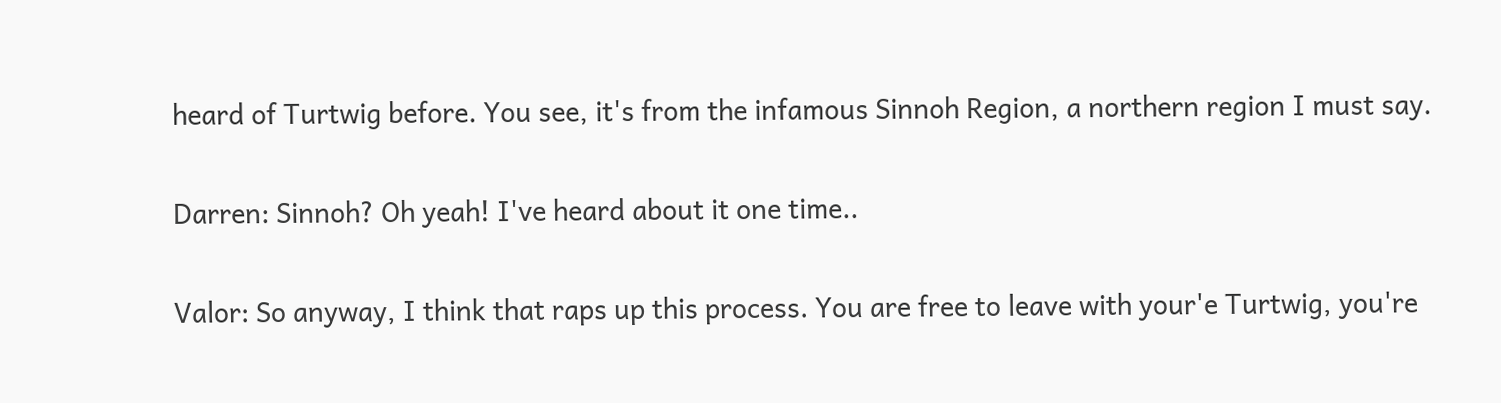heard of Turtwig before. You see, it's from the infamous Sinnoh Region, a northern region I must say.

Darren: Sinnoh? Oh yeah! I've heard about it one time..

Valor: So anyway, I think that raps up this process. You are free to leave with your'e Turtwig, you're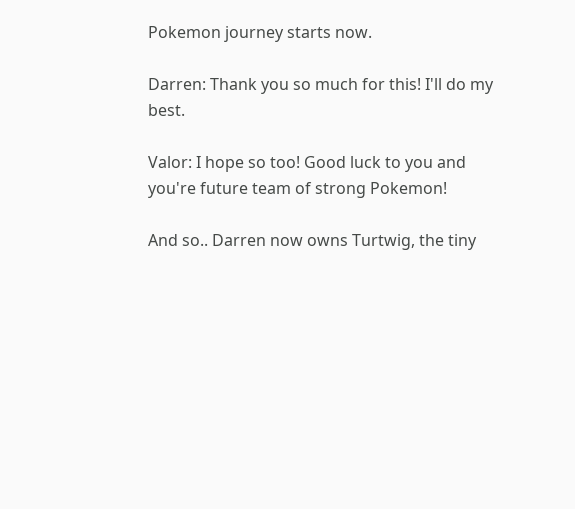Pokemon journey starts now.

Darren: Thank you so much for this! I'll do my best.

Valor: I hope so too! Good luck to you and you're future team of strong Pokemon!

And so.. Darren now owns Turtwig, the tiny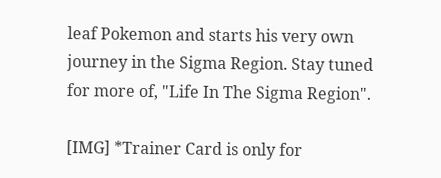leaf Pokemon and starts his very own journey in the Sigma Region. Stay tuned for more of, "Life In The Sigma Region".

[IMG] *Trainer Card is only for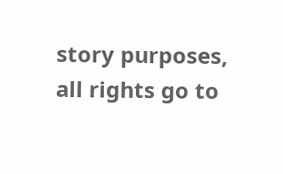story purposes, all rights go to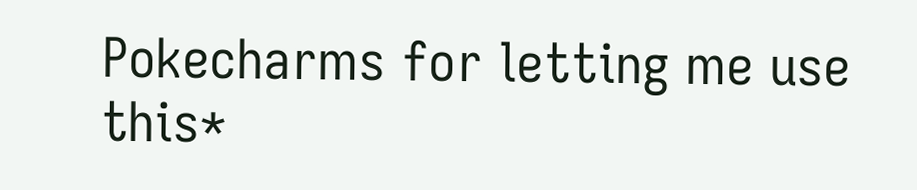Pokecharms for letting me use this*